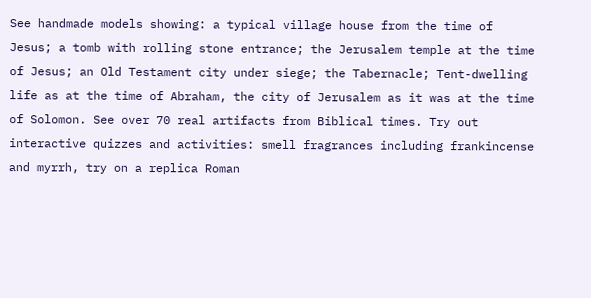See handmade models showing: a typical village house from the time of Jesus; a tomb with rolling stone entrance; the Jerusalem temple at the time of Jesus; an Old Testament city under siege; the Tabernacle; Tent-dwelling life as at the time of Abraham, the city of Jerusalem as it was at the time of Solomon. See over 70 real artifacts from Biblical times. Try out interactive quizzes and activities: smell fragrances including frankincense and myrrh, try on a replica Roman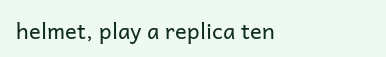helmet, play a replica ten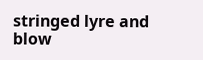stringed lyre and blow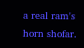a real ram's horn shofar.